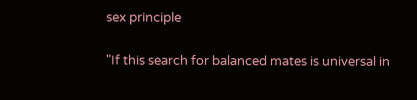sex principle

"If this search for balanced mates is universal in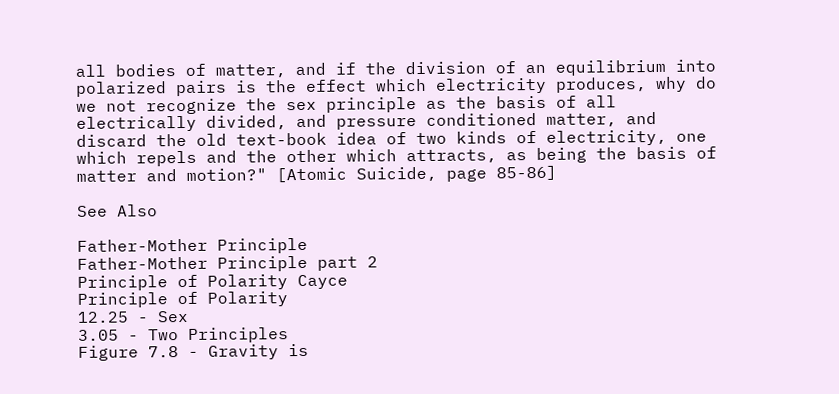all bodies of matter, and if the division of an equilibrium into polarized pairs is the effect which electricity produces, why do we not recognize the sex principle as the basis of all electrically divided, and pressure conditioned matter, and discard the old text-book idea of two kinds of electricity, one which repels and the other which attracts, as being the basis of matter and motion?" [Atomic Suicide, page 85-86]

See Also

Father-Mother Principle
Father-Mother Principle part 2
Principle of Polarity Cayce
Principle of Polarity
12.25 - Sex
3.05 - Two Principles
Figure 7.8 - Gravity is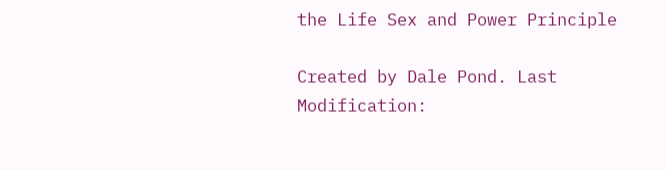the Life Sex and Power Principle

Created by Dale Pond. Last Modification: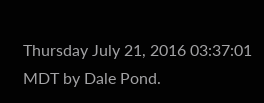Thursday July 21, 2016 03:37:01 MDT by Dale Pond.